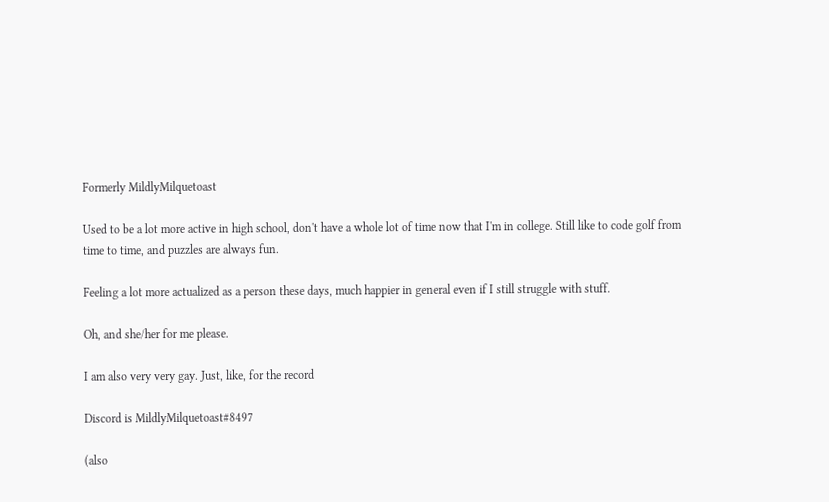Formerly MildlyMilquetoast

Used to be a lot more active in high school, don't have a whole lot of time now that I'm in college. Still like to code golf from time to time, and puzzles are always fun.

Feeling a lot more actualized as a person these days, much happier in general even if I still struggle with stuff.

Oh, and she/her for me please.

I am also very very gay. Just, like, for the record

Discord is MildlyMilquetoast#8497

(also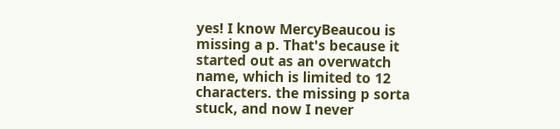yes! I know MercyBeaucou is missing a p. That's because it started out as an overwatch name, which is limited to 12 characters. the missing p sorta stuck, and now I never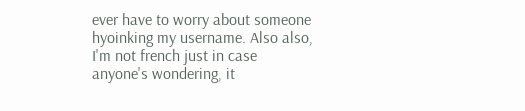ever have to worry about someone hyoinking my username. Also also, I'm not french just in case anyone's wondering, it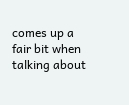comes up a fair bit when talking about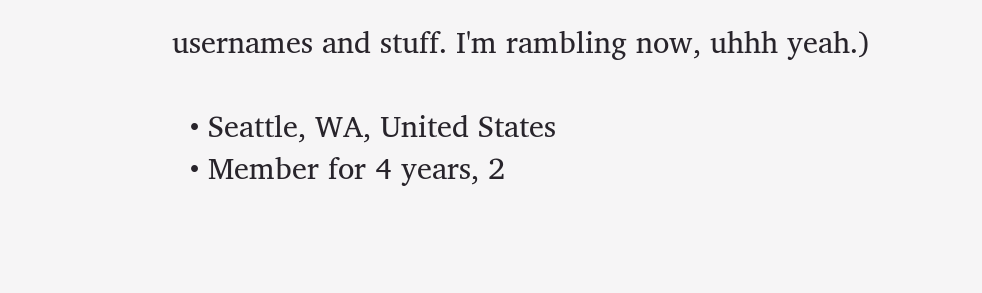usernames and stuff. I'm rambling now, uhhh yeah.)

  • Seattle, WA, United States
  • Member for 4 years, 2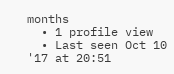months
  • 1 profile view
  • Last seen Oct 10 '17 at 20:51